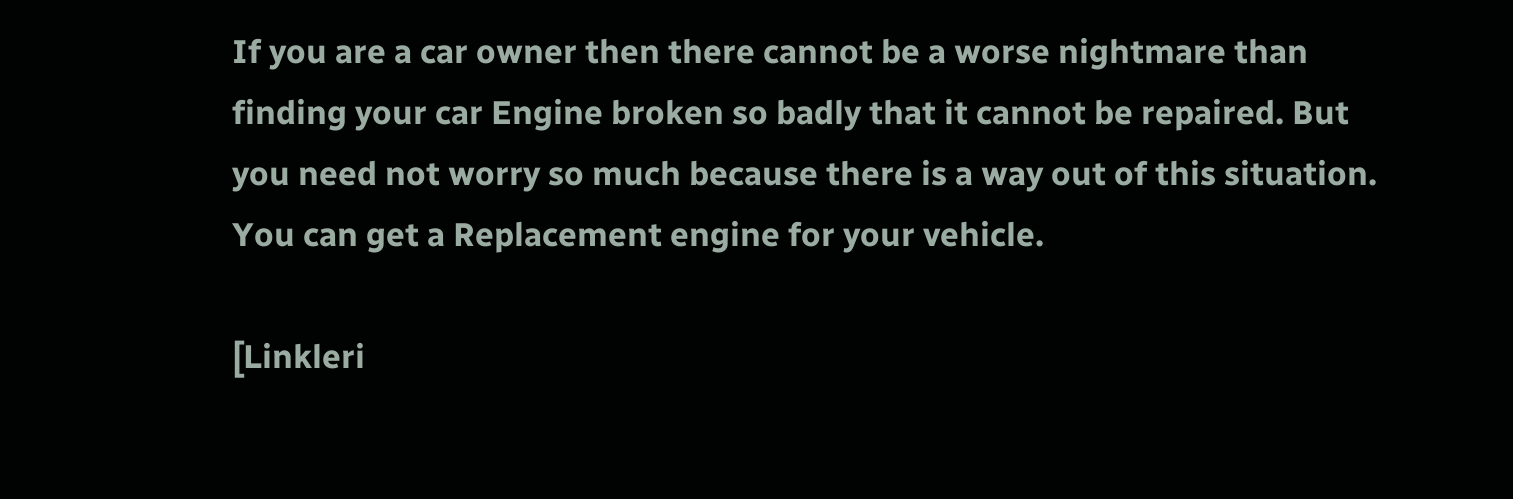If you are a car owner then there cannot be a worse nightmare than finding your car Engine broken so badly that it cannot be repaired. But you need not worry so much because there is a way out of this situation. You can get a Replacement engine for your vehicle.

[Linkleri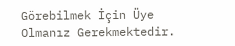Görebilmek İçin Üye Olmanız Gerekmektedir.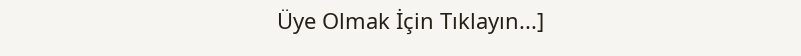Üye Olmak İçin Tıklayın...]